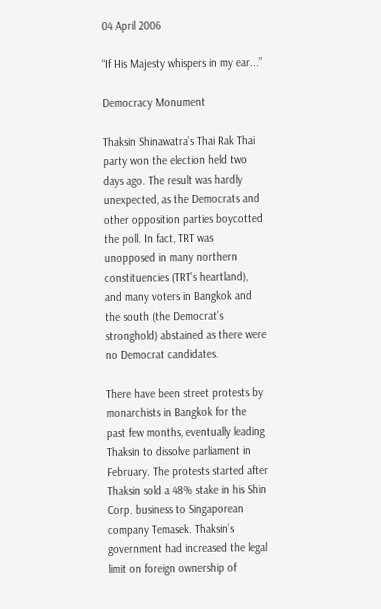04 April 2006

“If His Majesty whispers in my ear...”

Democracy Monument

Thaksin Shinawatra’s Thai Rak Thai party won the election held two days ago. The result was hardly unexpected, as the Democrats and other opposition parties boycotted the poll. In fact, TRT was unopposed in many northern constituencies (TRT’s heartland), and many voters in Bangkok and the south (the Democrat’s stronghold) abstained as there were no Democrat candidates.

There have been street protests by monarchists in Bangkok for the past few months, eventually leading Thaksin to dissolve parliament in February. The protests started after Thaksin sold a 48% stake in his Shin Corp. business to Singaporean company Temasek. Thaksin’s government had increased the legal limit on foreign ownership of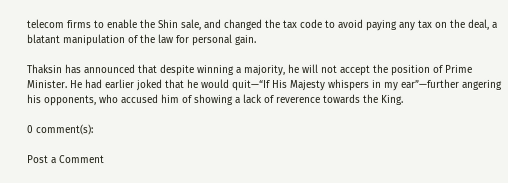telecom firms to enable the Shin sale, and changed the tax code to avoid paying any tax on the deal, a blatant manipulation of the law for personal gain.

Thaksin has announced that despite winning a majority, he will not accept the position of Prime Minister. He had earlier joked that he would quit—“If His Majesty whispers in my ear”—further angering his opponents, who accused him of showing a lack of reverence towards the King.

0 comment(s):

Post a Comment